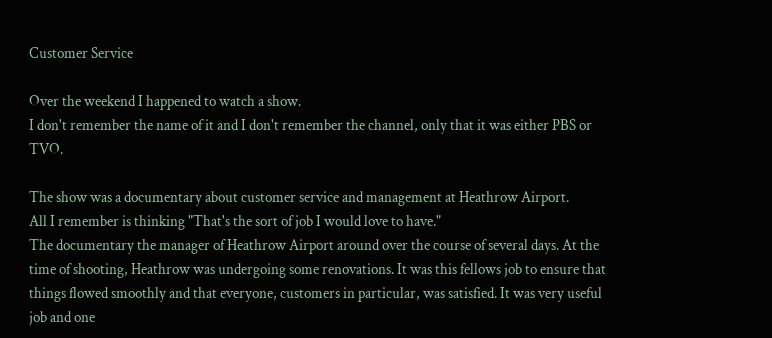Customer Service

Over the weekend I happened to watch a show.
I don't remember the name of it and I don't remember the channel, only that it was either PBS or TVO.

The show was a documentary about customer service and management at Heathrow Airport.
All I remember is thinking "That's the sort of job I would love to have."
The documentary the manager of Heathrow Airport around over the course of several days. At the time of shooting, Heathrow was undergoing some renovations. It was this fellows job to ensure that things flowed smoothly and that everyone, customers in particular, was satisfied. It was very useful job and one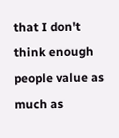that I don't think enough people value as much as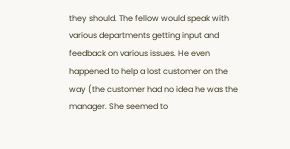they should. The fellow would speak with various departments getting input and feedback on various issues. He even happened to help a lost customer on the way (the customer had no idea he was the manager. She seemed to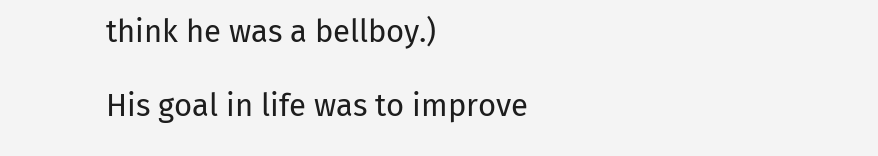think he was a bellboy.)

His goal in life was to improve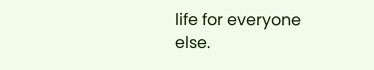life for everyone else.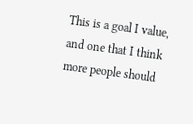This is a goal I value, and one that I think more people should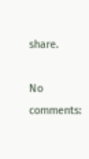share.

No comments: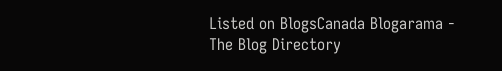Listed on BlogsCanada Blogarama - The Blog Directory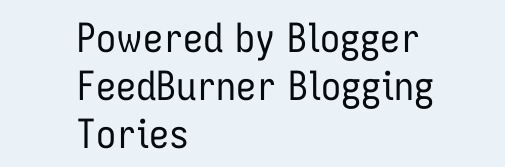Powered by Blogger FeedBurner Blogging Tories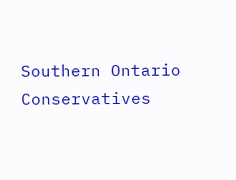Southern Ontario Conservatives